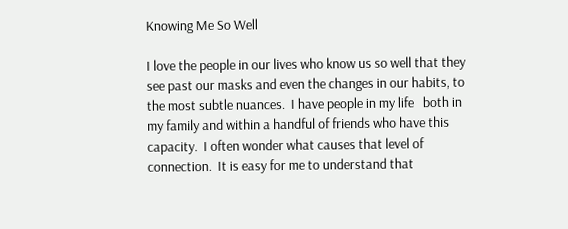Knowing Me So Well

I love the people in our lives who know us so well that they see past our masks and even the changes in our habits, to the most subtle nuances.  I have people in my life   both in my family and within a handful of friends who have this capacity.  I often wonder what causes that level of connection.  It is easy for me to understand that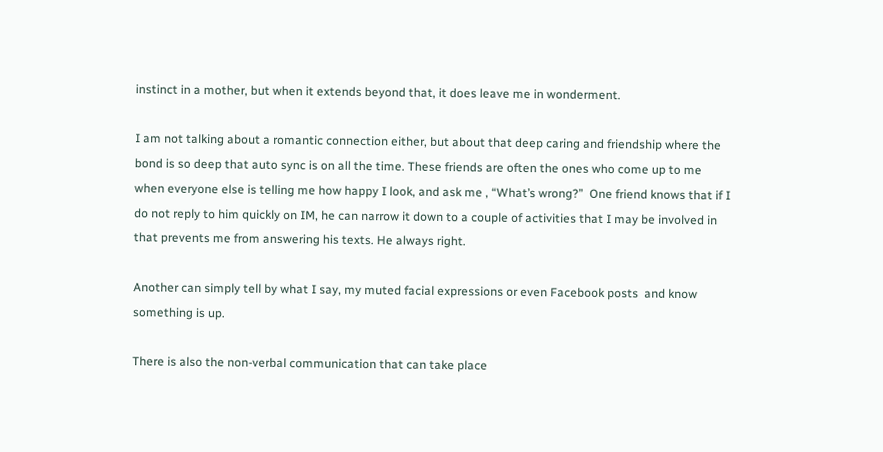instinct in a mother, but when it extends beyond that, it does leave me in wonderment.

I am not talking about a romantic connection either, but about that deep caring and friendship where the bond is so deep that auto sync is on all the time. These friends are often the ones who come up to me when everyone else is telling me how happy I look, and ask me , “What’s wrong?”  One friend knows that if I do not reply to him quickly on IM, he can narrow it down to a couple of activities that I may be involved in that prevents me from answering his texts. He always right.

Another can simply tell by what I say, my muted facial expressions or even Facebook posts  and know something is up.

There is also the non-verbal communication that can take place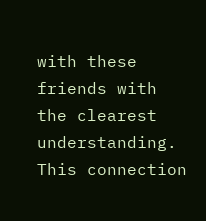with these friends with the clearest understanding.  This connection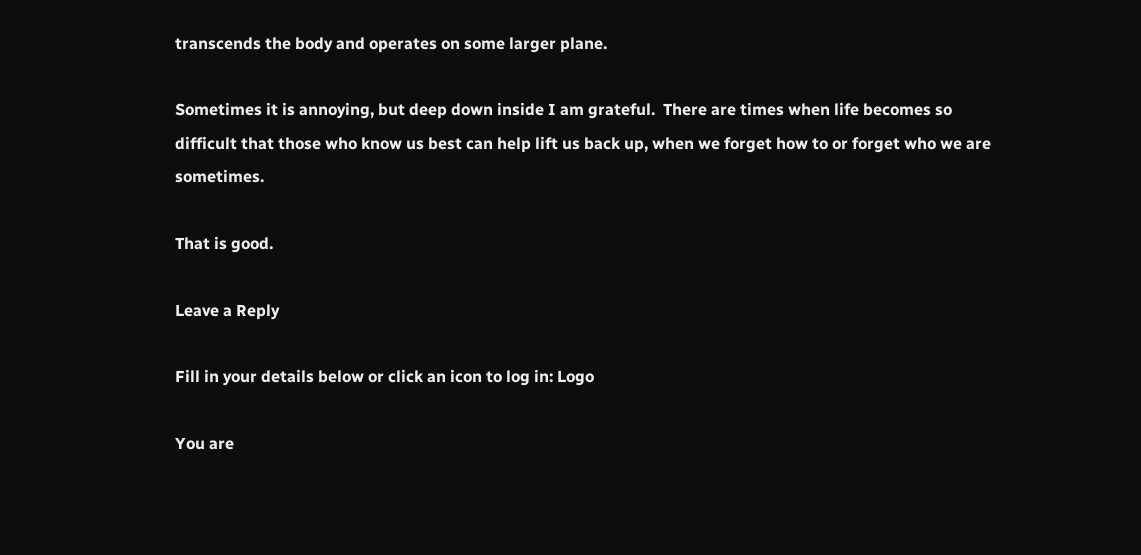transcends the body and operates on some larger plane.

Sometimes it is annoying, but deep down inside I am grateful.  There are times when life becomes so difficult that those who know us best can help lift us back up, when we forget how to or forget who we are sometimes.

That is good.

Leave a Reply

Fill in your details below or click an icon to log in: Logo

You are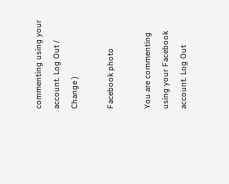commenting using your account. Log Out /  Change )

Facebook photo

You are commenting using your Facebook account. Log Out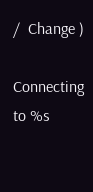/  Change )

Connecting to %s